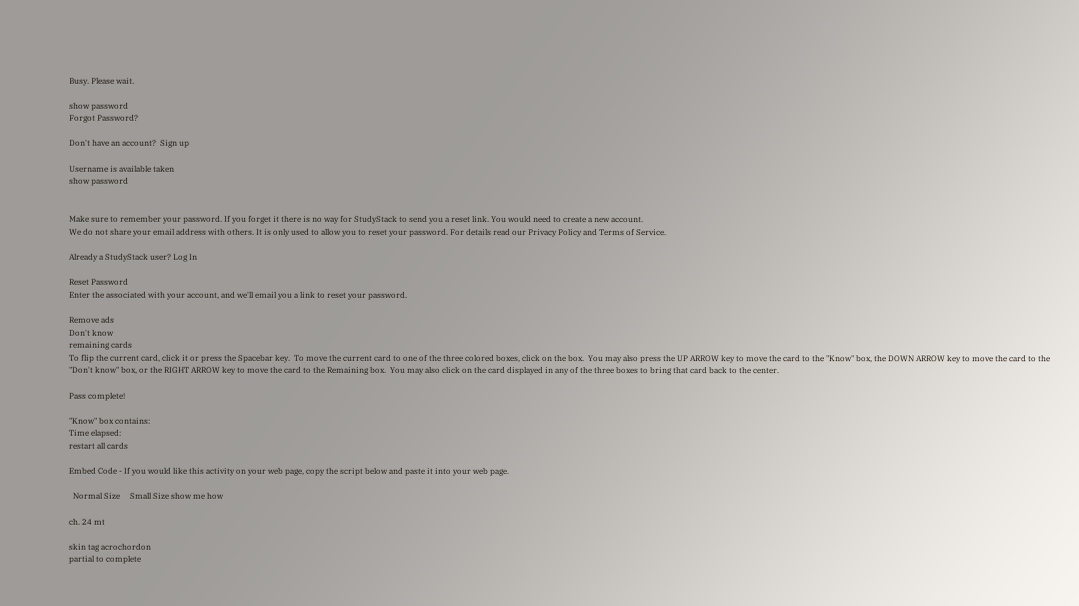Busy. Please wait.

show password
Forgot Password?

Don't have an account?  Sign up

Username is available taken
show password


Make sure to remember your password. If you forget it there is no way for StudyStack to send you a reset link. You would need to create a new account.
We do not share your email address with others. It is only used to allow you to reset your password. For details read our Privacy Policy and Terms of Service.

Already a StudyStack user? Log In

Reset Password
Enter the associated with your account, and we'll email you a link to reset your password.

Remove ads
Don't know
remaining cards
To flip the current card, click it or press the Spacebar key.  To move the current card to one of the three colored boxes, click on the box.  You may also press the UP ARROW key to move the card to the "Know" box, the DOWN ARROW key to move the card to the "Don't know" box, or the RIGHT ARROW key to move the card to the Remaining box.  You may also click on the card displayed in any of the three boxes to bring that card back to the center.

Pass complete!

"Know" box contains:
Time elapsed:
restart all cards

Embed Code - If you would like this activity on your web page, copy the script below and paste it into your web page.

  Normal Size     Small Size show me how

ch. 24 mt

skin tag acrochordon
partial to complete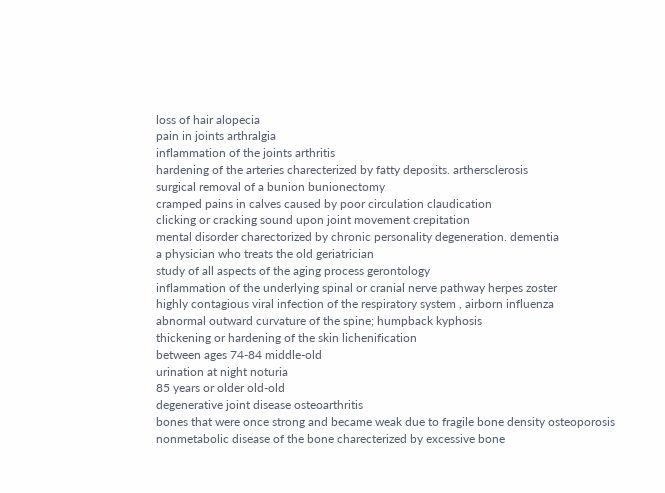loss of hair alopecia
pain in joints arthralgia
inflammation of the joints arthritis
hardening of the arteries charecterized by fatty deposits. arthersclerosis
surgical removal of a bunion bunionectomy
cramped pains in calves caused by poor circulation claudication
clicking or cracking sound upon joint movement crepitation
mental disorder charectorized by chronic personality degeneration. dementia
a physician who treats the old geriatrician
study of all aspects of the aging process gerontology
inflammation of the underlying spinal or cranial nerve pathway herpes zoster
highly contagious viral infection of the respiratory system , airborn influenza
abnormal outward curvature of the spine; humpback kyphosis
thickening or hardening of the skin lichenification
between ages 74-84 middle-old
urination at night noturia
85 years or older old-old
degenerative joint disease osteoarthritis
bones that were once strong and became weak due to fragile bone density osteoporosis
nonmetabolic disease of the bone charecterized by excessive bone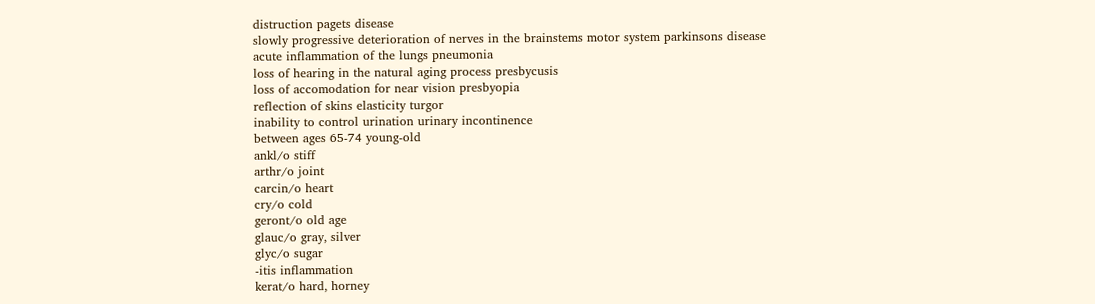distruction pagets disease
slowly progressive deterioration of nerves in the brainstems motor system parkinsons disease
acute inflammation of the lungs pneumonia
loss of hearing in the natural aging process presbycusis
loss of accomodation for near vision presbyopia
reflection of skins elasticity turgor
inability to control urination urinary incontinence
between ages 65-74 young-old
ankl/o stiff
arthr/o joint
carcin/o heart
cry/o cold
geront/o old age
glauc/o gray, silver
glyc/o sugar
-itis inflammation
kerat/o hard, horney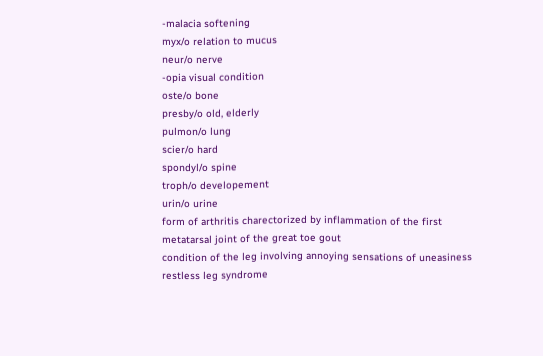-malacia softening
myx/o relation to mucus
neur/o nerve
-opia visual condition
oste/o bone
presby/o old, elderly
pulmon/o lung
scier/o hard
spondyl/o spine
troph/o developement
urin/o urine
form of arthritis charectorized by inflammation of the first metatarsal joint of the great toe gout
condition of the leg involving annoying sensations of uneasiness restless leg syndrome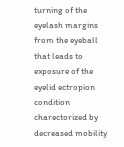turning of the eyelash margins from the eyeball that leads to exposure of the eyelid ectropion
condition charectorized by decreased mobility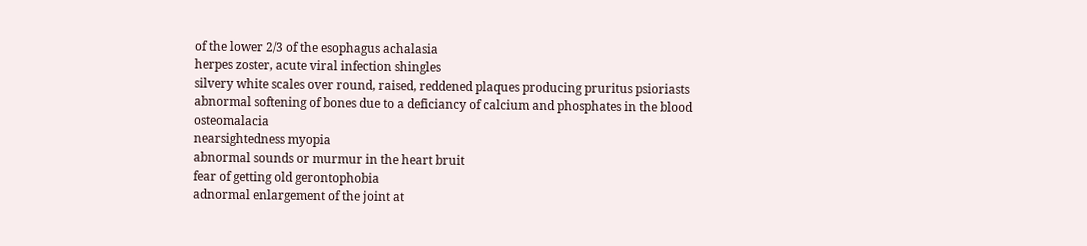of the lower 2/3 of the esophagus achalasia
herpes zoster, acute viral infection shingles
silvery white scales over round, raised, reddened plaques producing pruritus psioriasts
abnormal softening of bones due to a deficiancy of calcium and phosphates in the blood osteomalacia
nearsightedness myopia
abnormal sounds or murmur in the heart bruit
fear of getting old gerontophobia
adnormal enlargement of the joint at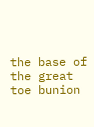the base of the great toe bunion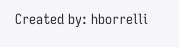Created by: hborrelli